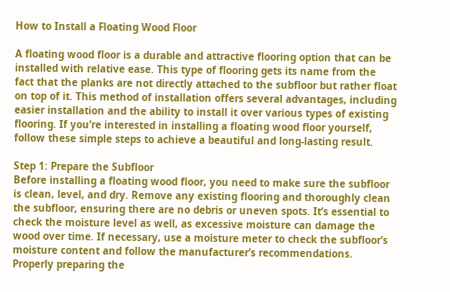How to Install a Floating Wood Floor

A floating wood floor is a durable and attractive flooring option that can be installed with relative ease. This type of flooring gets its name from the fact that the planks are not directly attached to the subfloor but rather float on top of it. This method of installation offers several advantages, including easier installation and the ability to install it over various types of existing flooring. If you’re interested in installing a floating wood floor yourself, follow these simple steps to achieve a beautiful and long-lasting result.

Step 1: Prepare the Subfloor
Before installing a floating wood floor, you need to make sure the subfloor is clean, level, and dry. Remove any existing flooring and thoroughly clean the subfloor, ensuring there are no debris or uneven spots. It’s essential to check the moisture level as well, as excessive moisture can damage the wood over time. If necessary, use a moisture meter to check the subfloor’s moisture content and follow the manufacturer’s recommendations. Properly preparing the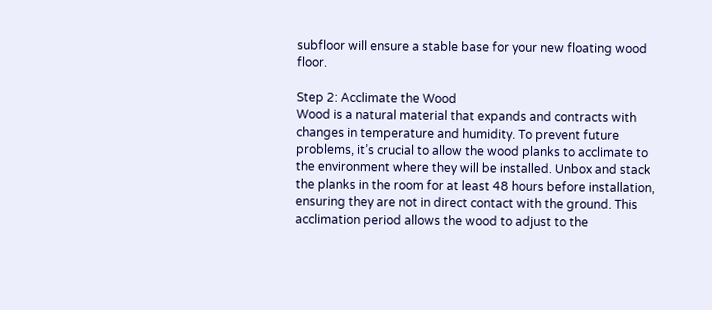subfloor will ensure a stable base for your new floating wood floor.

Step 2: Acclimate the Wood
Wood is a natural material that expands and contracts with changes in temperature and humidity. To prevent future problems, it’s crucial to allow the wood planks to acclimate to the environment where they will be installed. Unbox and stack the planks in the room for at least 48 hours before installation, ensuring they are not in direct contact with the ground. This acclimation period allows the wood to adjust to the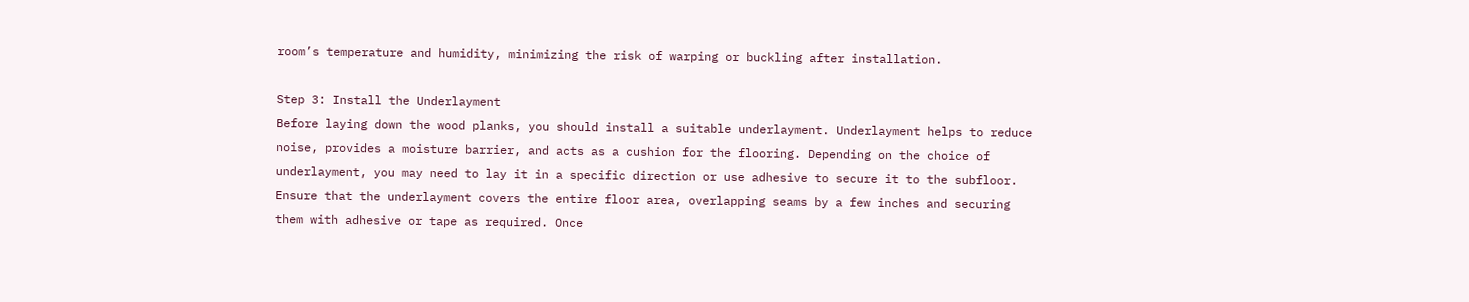room’s temperature and humidity, minimizing the risk of warping or buckling after installation.

Step 3: Install the Underlayment
Before laying down the wood planks, you should install a suitable underlayment. Underlayment helps to reduce noise, provides a moisture barrier, and acts as a cushion for the flooring. Depending on the choice of underlayment, you may need to lay it in a specific direction or use adhesive to secure it to the subfloor. Ensure that the underlayment covers the entire floor area, overlapping seams by a few inches and securing them with adhesive or tape as required. Once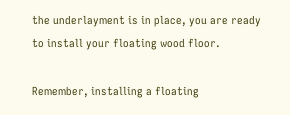the underlayment is in place, you are ready to install your floating wood floor.

Remember, installing a floating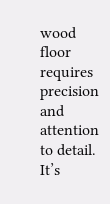wood floor requires precision and attention to detail. It’s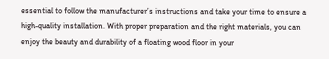essential to follow the manufacturer’s instructions and take your time to ensure a high-quality installation. With proper preparation and the right materials, you can enjoy the beauty and durability of a floating wood floor in your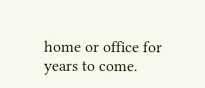home or office for years to come.